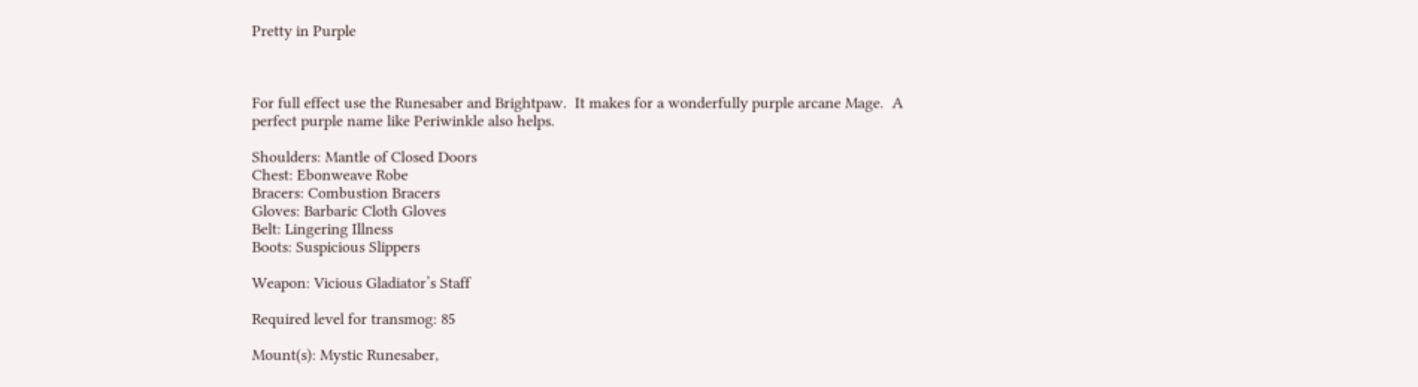Pretty in Purple



For full effect use the Runesaber and Brightpaw.  It makes for a wonderfully purple arcane Mage.  A perfect purple name like Periwinkle also helps.

Shoulders: Mantle of Closed Doors
Chest: Ebonweave Robe
Bracers: Combustion Bracers
Gloves: Barbaric Cloth Gloves
Belt: Lingering Illness
Boots: Suspicious Slippers

Weapon: Vicious Gladiator’s Staff

Required level for transmog: 85

Mount(s): Mystic Runesaber,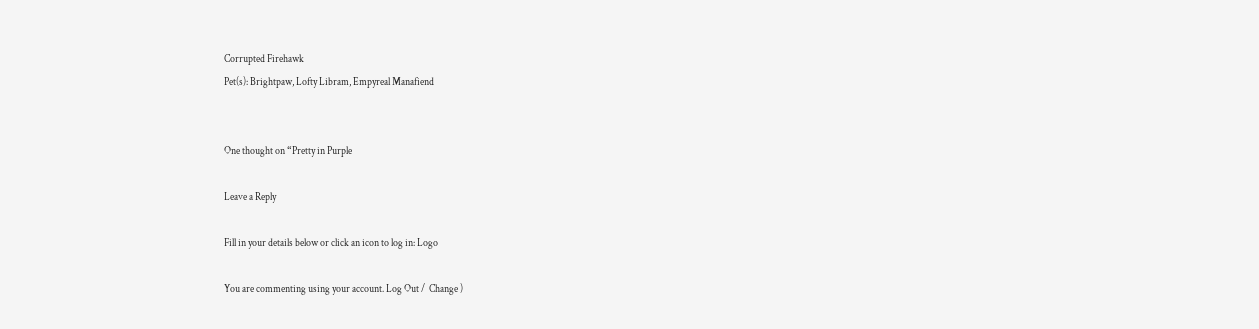Corrupted Firehawk
Pet(s): Brightpaw, Lofty Libram, Empyreal Manafiend


One thought on “Pretty in Purple

Leave a Reply

Fill in your details below or click an icon to log in: Logo

You are commenting using your account. Log Out /  Change )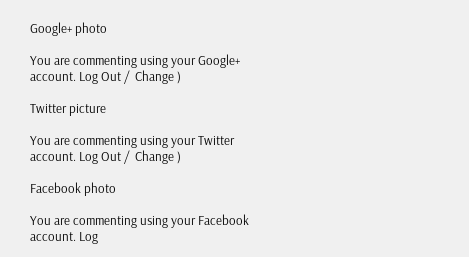Google+ photo

You are commenting using your Google+ account. Log Out /  Change )

Twitter picture

You are commenting using your Twitter account. Log Out /  Change )

Facebook photo

You are commenting using your Facebook account. Log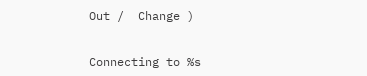Out /  Change )


Connecting to %s